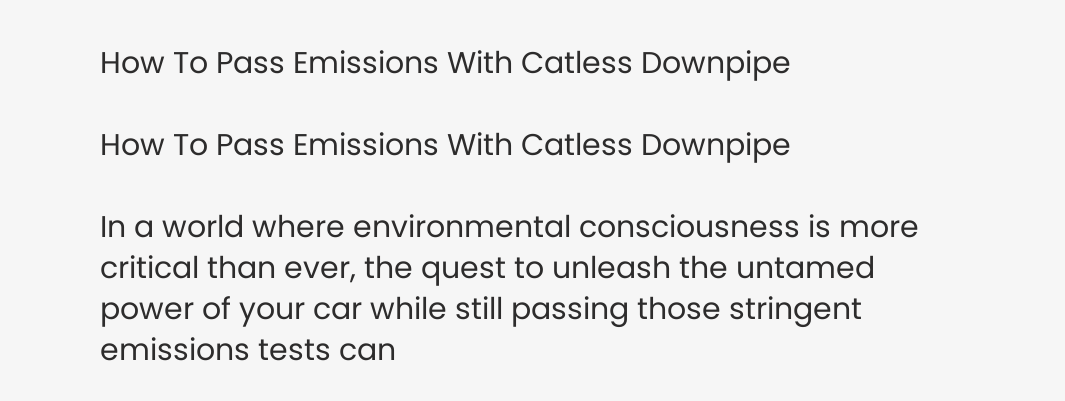How To Pass Emissions With Catless Downpipe

How To Pass Emissions With Catless Downpipe

In a world where environmental consciousness is more critical than ever, the quest to unleash the untamed power of your car while still passing those stringent emissions tests can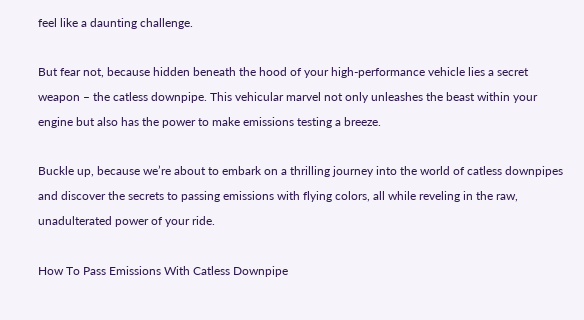feel like a daunting challenge.

But fear not, because hidden beneath the hood of your high-performance vehicle lies a secret weapon – the catless downpipe. This vehicular marvel not only unleashes the beast within your engine but also has the power to make emissions testing a breeze.

Buckle up, because we’re about to embark on a thrilling journey into the world of catless downpipes and discover the secrets to passing emissions with flying colors, all while reveling in the raw, unadulterated power of your ride.

How To Pass Emissions With Catless Downpipe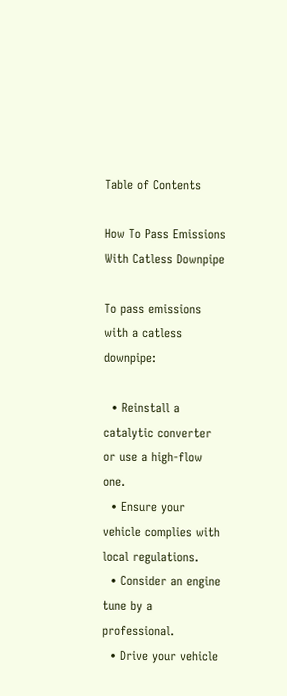Table of Contents

How To Pass Emissions With Catless Downpipe

To pass emissions with a catless downpipe:

  • Reinstall a catalytic converter or use a high-flow one.
  • Ensure your vehicle complies with local regulations.
  • Consider an engine tune by a professional.
  • Drive your vehicle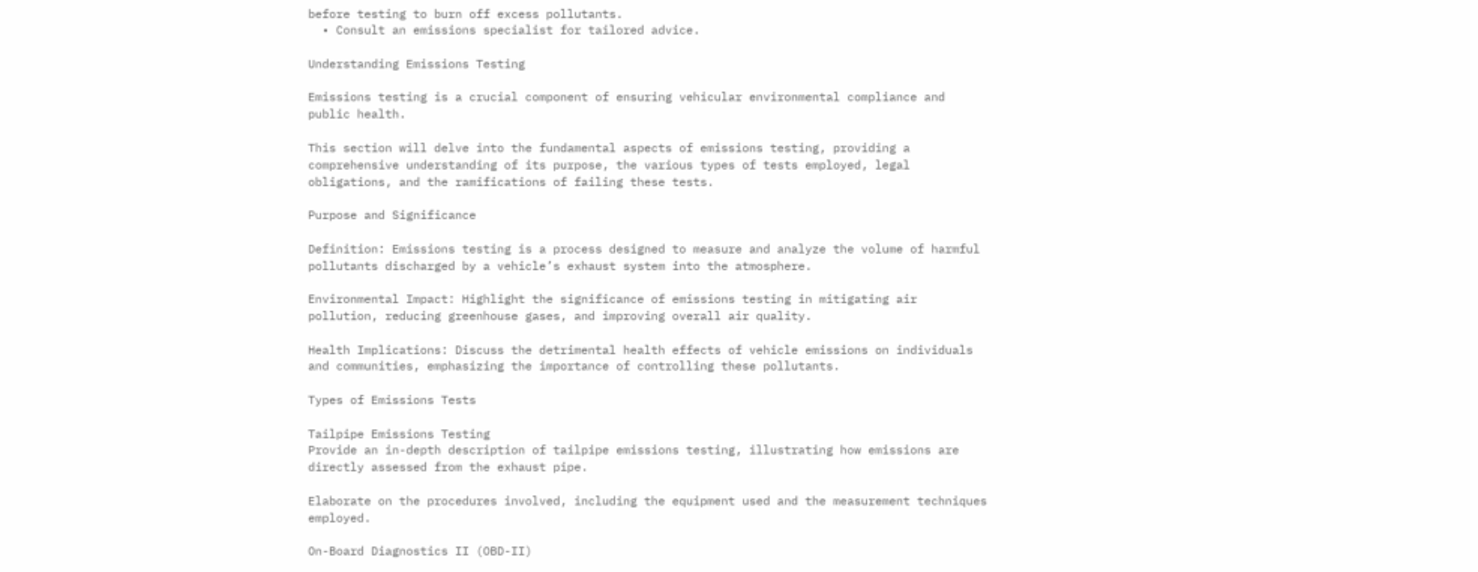before testing to burn off excess pollutants.
  • Consult an emissions specialist for tailored advice.

Understanding Emissions Testing

Emissions testing is a crucial component of ensuring vehicular environmental compliance and public health.

This section will delve into the fundamental aspects of emissions testing, providing a comprehensive understanding of its purpose, the various types of tests employed, legal obligations, and the ramifications of failing these tests.

Purpose and Significance

Definition: Emissions testing is a process designed to measure and analyze the volume of harmful pollutants discharged by a vehicle’s exhaust system into the atmosphere.

Environmental Impact: Highlight the significance of emissions testing in mitigating air pollution, reducing greenhouse gases, and improving overall air quality.

Health Implications: Discuss the detrimental health effects of vehicle emissions on individuals and communities, emphasizing the importance of controlling these pollutants.

Types of Emissions Tests

Tailpipe Emissions Testing
Provide an in-depth description of tailpipe emissions testing, illustrating how emissions are directly assessed from the exhaust pipe.

Elaborate on the procedures involved, including the equipment used and the measurement techniques employed.

On-Board Diagnostics II (OBD-II)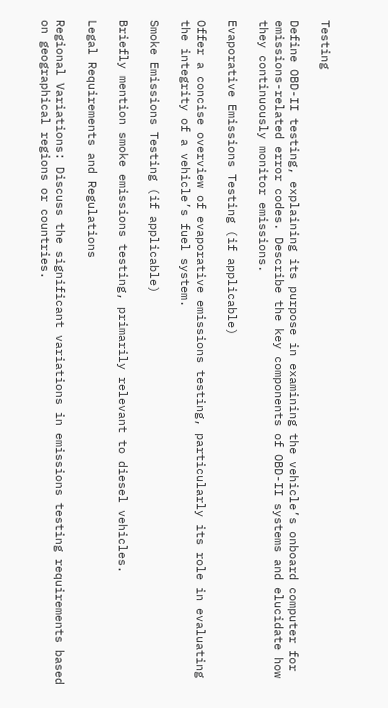Testing

Define OBD-II testing, explaining its purpose in examining the vehicle’s onboard computer for emissions-related error codes. Describe the key components of OBD-II systems and elucidate how they continuously monitor emissions.

Evaporative Emissions Testing (if applicable)

Offer a concise overview of evaporative emissions testing, particularly its role in evaluating the integrity of a vehicle’s fuel system.

Smoke Emissions Testing (if applicable)

Briefly mention smoke emissions testing, primarily relevant to diesel vehicles.

Legal Requirements and Regulations

Regional Variations: Discuss the significant variations in emissions testing requirements based on geographical regions or countries.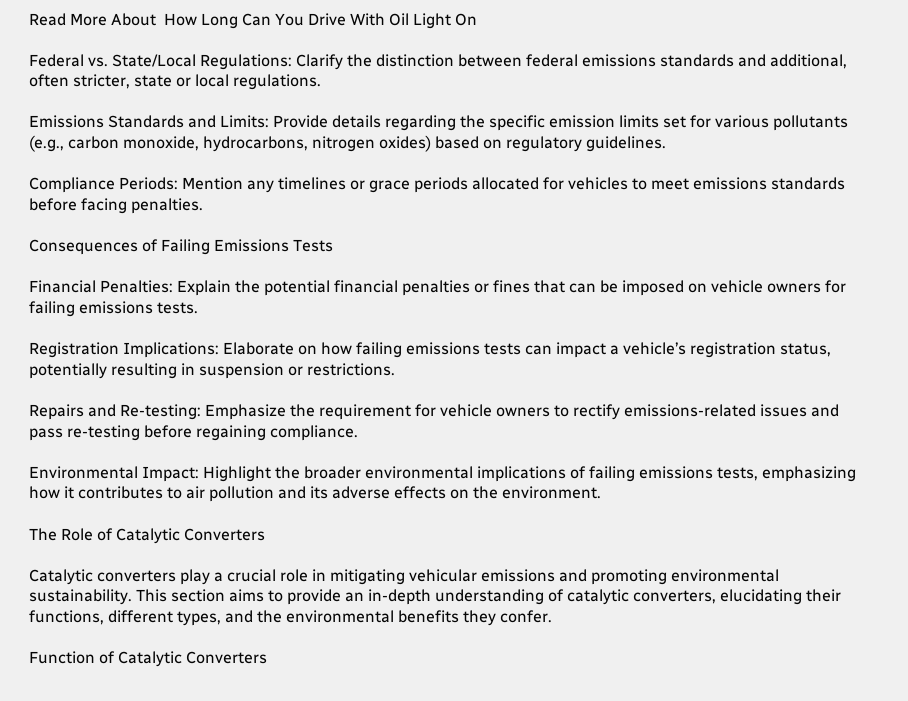Read More About  How Long Can You Drive With Oil Light On

Federal vs. State/Local Regulations: Clarify the distinction between federal emissions standards and additional, often stricter, state or local regulations.

Emissions Standards and Limits: Provide details regarding the specific emission limits set for various pollutants (e.g., carbon monoxide, hydrocarbons, nitrogen oxides) based on regulatory guidelines.

Compliance Periods: Mention any timelines or grace periods allocated for vehicles to meet emissions standards before facing penalties.

Consequences of Failing Emissions Tests

Financial Penalties: Explain the potential financial penalties or fines that can be imposed on vehicle owners for failing emissions tests.

Registration Implications: Elaborate on how failing emissions tests can impact a vehicle’s registration status, potentially resulting in suspension or restrictions.

Repairs and Re-testing: Emphasize the requirement for vehicle owners to rectify emissions-related issues and pass re-testing before regaining compliance.

Environmental Impact: Highlight the broader environmental implications of failing emissions tests, emphasizing how it contributes to air pollution and its adverse effects on the environment.

The Role of Catalytic Converters

Catalytic converters play a crucial role in mitigating vehicular emissions and promoting environmental sustainability. This section aims to provide an in-depth understanding of catalytic converters, elucidating their functions, different types, and the environmental benefits they confer.

Function of Catalytic Converters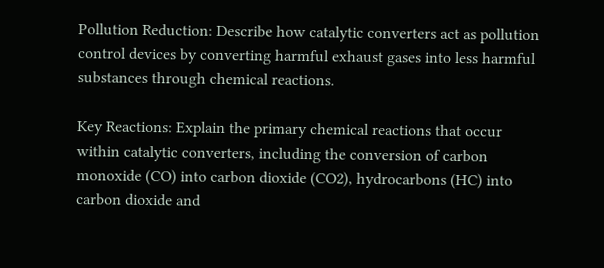Pollution Reduction: Describe how catalytic converters act as pollution control devices by converting harmful exhaust gases into less harmful substances through chemical reactions.

Key Reactions: Explain the primary chemical reactions that occur within catalytic converters, including the conversion of carbon monoxide (CO) into carbon dioxide (CO2), hydrocarbons (HC) into carbon dioxide and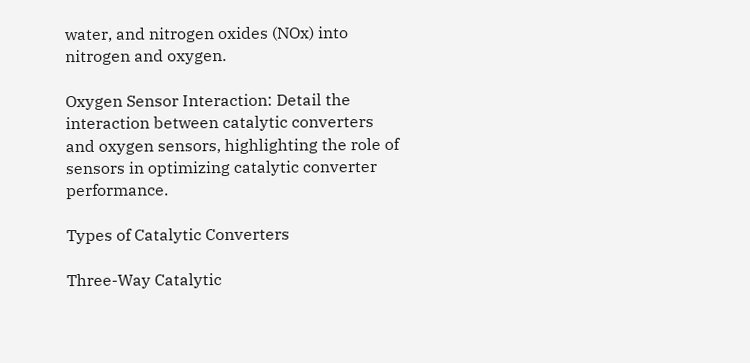water, and nitrogen oxides (NOx) into nitrogen and oxygen.

Oxygen Sensor Interaction: Detail the interaction between catalytic converters and oxygen sensors, highlighting the role of sensors in optimizing catalytic converter performance.

Types of Catalytic Converters

Three-Way Catalytic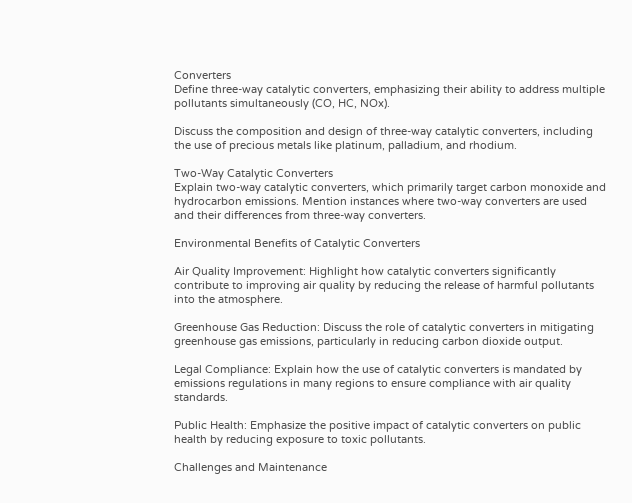Converters
Define three-way catalytic converters, emphasizing their ability to address multiple pollutants simultaneously (CO, HC, NOx).

Discuss the composition and design of three-way catalytic converters, including the use of precious metals like platinum, palladium, and rhodium.

Two-Way Catalytic Converters
Explain two-way catalytic converters, which primarily target carbon monoxide and hydrocarbon emissions. Mention instances where two-way converters are used and their differences from three-way converters.

Environmental Benefits of Catalytic Converters

Air Quality Improvement: Highlight how catalytic converters significantly contribute to improving air quality by reducing the release of harmful pollutants into the atmosphere.

Greenhouse Gas Reduction: Discuss the role of catalytic converters in mitigating greenhouse gas emissions, particularly in reducing carbon dioxide output.

Legal Compliance: Explain how the use of catalytic converters is mandated by emissions regulations in many regions to ensure compliance with air quality standards.

Public Health: Emphasize the positive impact of catalytic converters on public health by reducing exposure to toxic pollutants.

Challenges and Maintenance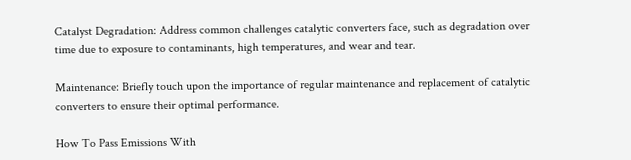Catalyst Degradation: Address common challenges catalytic converters face, such as degradation over time due to exposure to contaminants, high temperatures, and wear and tear.

Maintenance: Briefly touch upon the importance of regular maintenance and replacement of catalytic converters to ensure their optimal performance.

How To Pass Emissions With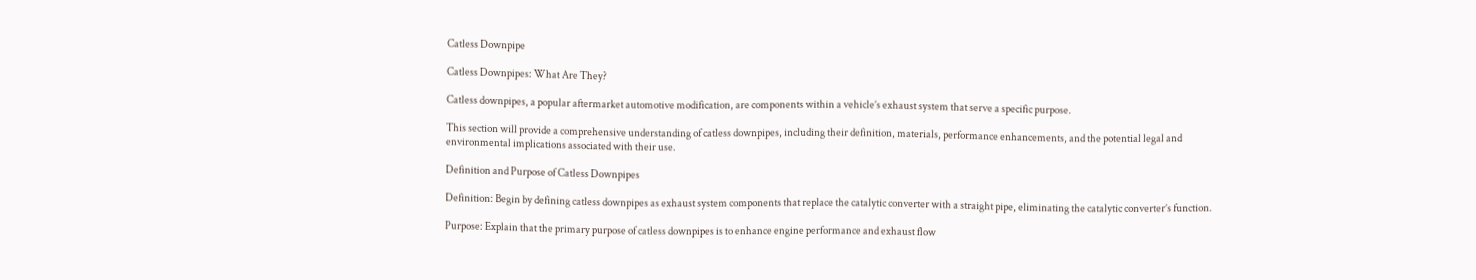Catless Downpipe

Catless Downpipes: What Are They?

Catless downpipes, a popular aftermarket automotive modification, are components within a vehicle’s exhaust system that serve a specific purpose.

This section will provide a comprehensive understanding of catless downpipes, including their definition, materials, performance enhancements, and the potential legal and environmental implications associated with their use.

Definition and Purpose of Catless Downpipes

Definition: Begin by defining catless downpipes as exhaust system components that replace the catalytic converter with a straight pipe, eliminating the catalytic converter’s function.

Purpose: Explain that the primary purpose of catless downpipes is to enhance engine performance and exhaust flow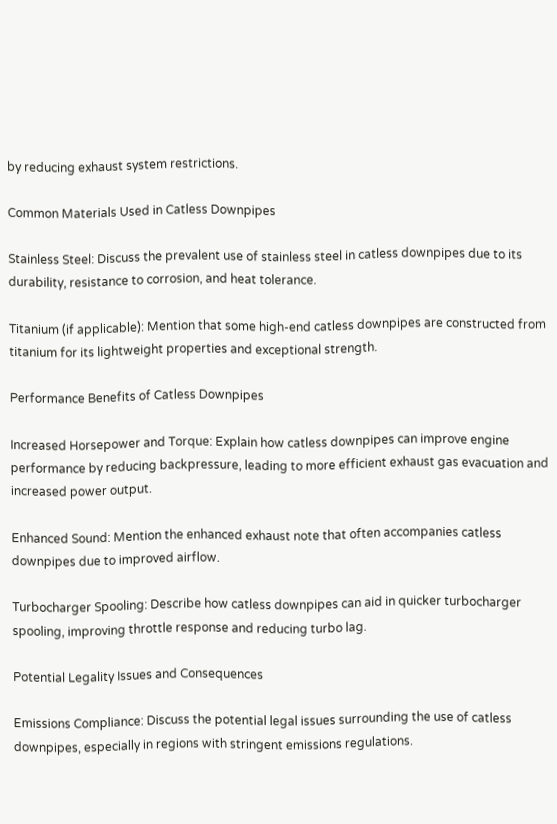by reducing exhaust system restrictions.

Common Materials Used in Catless Downpipes

Stainless Steel: Discuss the prevalent use of stainless steel in catless downpipes due to its durability, resistance to corrosion, and heat tolerance.

Titanium (if applicable): Mention that some high-end catless downpipes are constructed from titanium for its lightweight properties and exceptional strength.

Performance Benefits of Catless Downpipes

Increased Horsepower and Torque: Explain how catless downpipes can improve engine performance by reducing backpressure, leading to more efficient exhaust gas evacuation and increased power output.

Enhanced Sound: Mention the enhanced exhaust note that often accompanies catless downpipes due to improved airflow.

Turbocharger Spooling: Describe how catless downpipes can aid in quicker turbocharger spooling, improving throttle response and reducing turbo lag.

Potential Legality Issues and Consequences

Emissions Compliance: Discuss the potential legal issues surrounding the use of catless downpipes, especially in regions with stringent emissions regulations.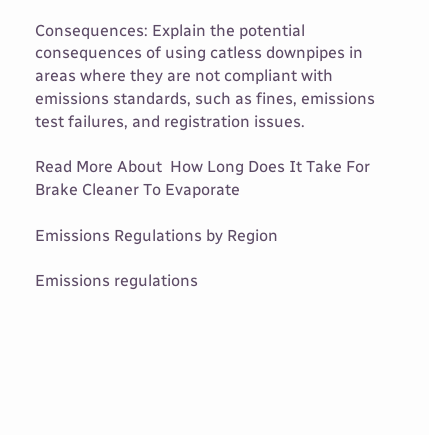Consequences: Explain the potential consequences of using catless downpipes in areas where they are not compliant with emissions standards, such as fines, emissions test failures, and registration issues.

Read More About  How Long Does It Take For Brake Cleaner To Evaporate

Emissions Regulations by Region

Emissions regulations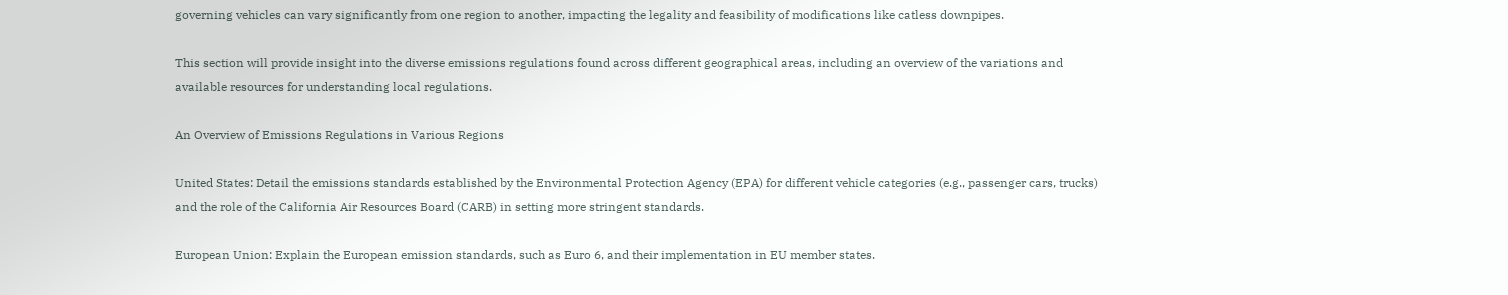governing vehicles can vary significantly from one region to another, impacting the legality and feasibility of modifications like catless downpipes.

This section will provide insight into the diverse emissions regulations found across different geographical areas, including an overview of the variations and available resources for understanding local regulations.

An Overview of Emissions Regulations in Various Regions

United States: Detail the emissions standards established by the Environmental Protection Agency (EPA) for different vehicle categories (e.g., passenger cars, trucks) and the role of the California Air Resources Board (CARB) in setting more stringent standards.

European Union: Explain the European emission standards, such as Euro 6, and their implementation in EU member states.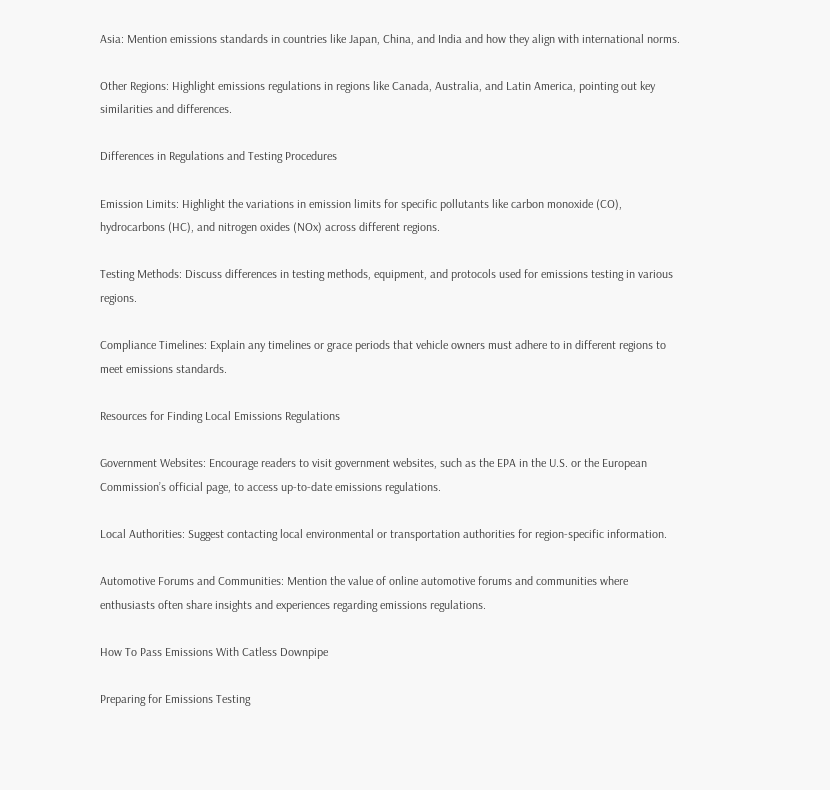Asia: Mention emissions standards in countries like Japan, China, and India and how they align with international norms.

Other Regions: Highlight emissions regulations in regions like Canada, Australia, and Latin America, pointing out key similarities and differences.

Differences in Regulations and Testing Procedures

Emission Limits: Highlight the variations in emission limits for specific pollutants like carbon monoxide (CO), hydrocarbons (HC), and nitrogen oxides (NOx) across different regions.

Testing Methods: Discuss differences in testing methods, equipment, and protocols used for emissions testing in various regions.

Compliance Timelines: Explain any timelines or grace periods that vehicle owners must adhere to in different regions to meet emissions standards.

Resources for Finding Local Emissions Regulations

Government Websites: Encourage readers to visit government websites, such as the EPA in the U.S. or the European Commission’s official page, to access up-to-date emissions regulations.

Local Authorities: Suggest contacting local environmental or transportation authorities for region-specific information.

Automotive Forums and Communities: Mention the value of online automotive forums and communities where enthusiasts often share insights and experiences regarding emissions regulations.

How To Pass Emissions With Catless Downpipe

Preparing for Emissions Testing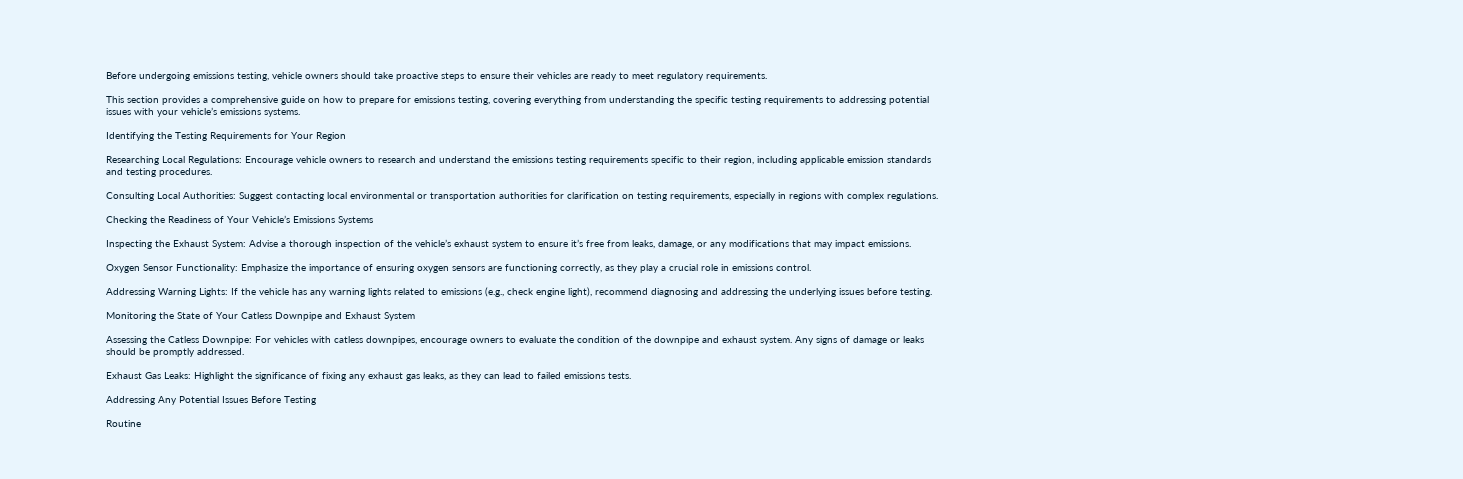Before undergoing emissions testing, vehicle owners should take proactive steps to ensure their vehicles are ready to meet regulatory requirements.

This section provides a comprehensive guide on how to prepare for emissions testing, covering everything from understanding the specific testing requirements to addressing potential issues with your vehicle’s emissions systems.

Identifying the Testing Requirements for Your Region

Researching Local Regulations: Encourage vehicle owners to research and understand the emissions testing requirements specific to their region, including applicable emission standards and testing procedures.

Consulting Local Authorities: Suggest contacting local environmental or transportation authorities for clarification on testing requirements, especially in regions with complex regulations.

Checking the Readiness of Your Vehicle’s Emissions Systems

Inspecting the Exhaust System: Advise a thorough inspection of the vehicle’s exhaust system to ensure it’s free from leaks, damage, or any modifications that may impact emissions.

Oxygen Sensor Functionality: Emphasize the importance of ensuring oxygen sensors are functioning correctly, as they play a crucial role in emissions control.

Addressing Warning Lights: If the vehicle has any warning lights related to emissions (e.g., check engine light), recommend diagnosing and addressing the underlying issues before testing.

Monitoring the State of Your Catless Downpipe and Exhaust System

Assessing the Catless Downpipe: For vehicles with catless downpipes, encourage owners to evaluate the condition of the downpipe and exhaust system. Any signs of damage or leaks should be promptly addressed.

Exhaust Gas Leaks: Highlight the significance of fixing any exhaust gas leaks, as they can lead to failed emissions tests.

Addressing Any Potential Issues Before Testing

Routine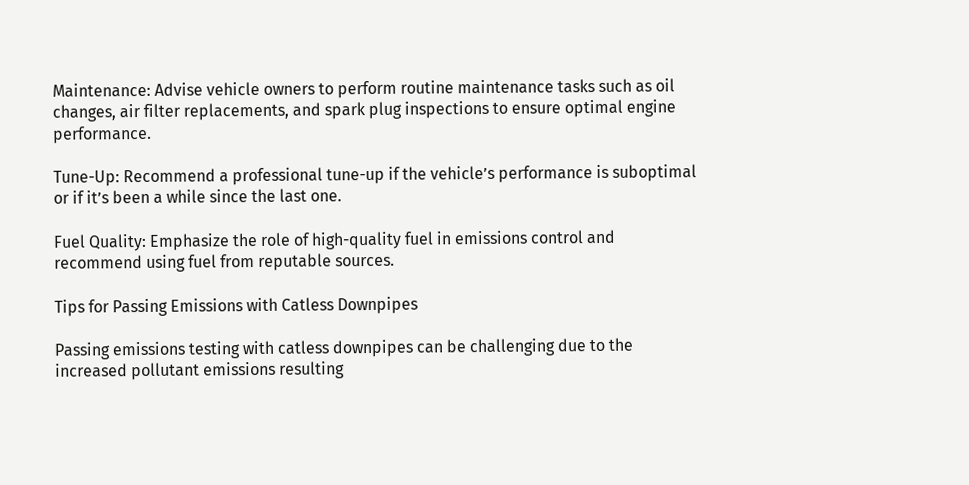Maintenance: Advise vehicle owners to perform routine maintenance tasks such as oil changes, air filter replacements, and spark plug inspections to ensure optimal engine performance.

Tune-Up: Recommend a professional tune-up if the vehicle’s performance is suboptimal or if it’s been a while since the last one.

Fuel Quality: Emphasize the role of high-quality fuel in emissions control and recommend using fuel from reputable sources.

Tips for Passing Emissions with Catless Downpipes

Passing emissions testing with catless downpipes can be challenging due to the increased pollutant emissions resulting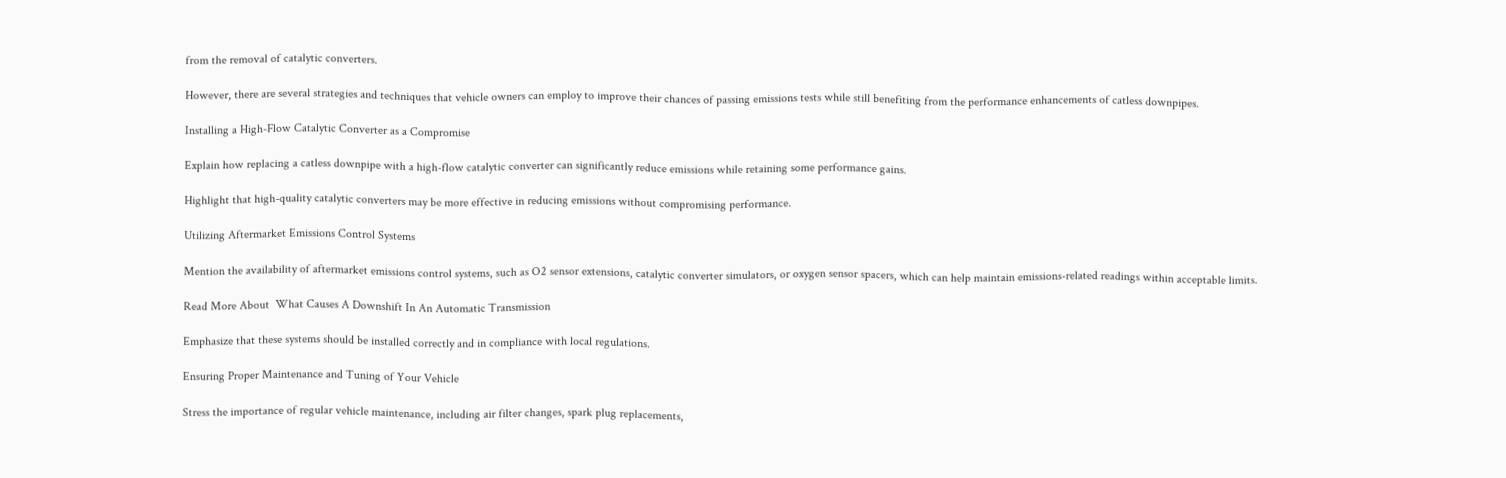from the removal of catalytic converters.

However, there are several strategies and techniques that vehicle owners can employ to improve their chances of passing emissions tests while still benefiting from the performance enhancements of catless downpipes.

Installing a High-Flow Catalytic Converter as a Compromise

Explain how replacing a catless downpipe with a high-flow catalytic converter can significantly reduce emissions while retaining some performance gains.

Highlight that high-quality catalytic converters may be more effective in reducing emissions without compromising performance.

Utilizing Aftermarket Emissions Control Systems

Mention the availability of aftermarket emissions control systems, such as O2 sensor extensions, catalytic converter simulators, or oxygen sensor spacers, which can help maintain emissions-related readings within acceptable limits.

Read More About  What Causes A Downshift In An Automatic Transmission

Emphasize that these systems should be installed correctly and in compliance with local regulations.

Ensuring Proper Maintenance and Tuning of Your Vehicle

Stress the importance of regular vehicle maintenance, including air filter changes, spark plug replacements,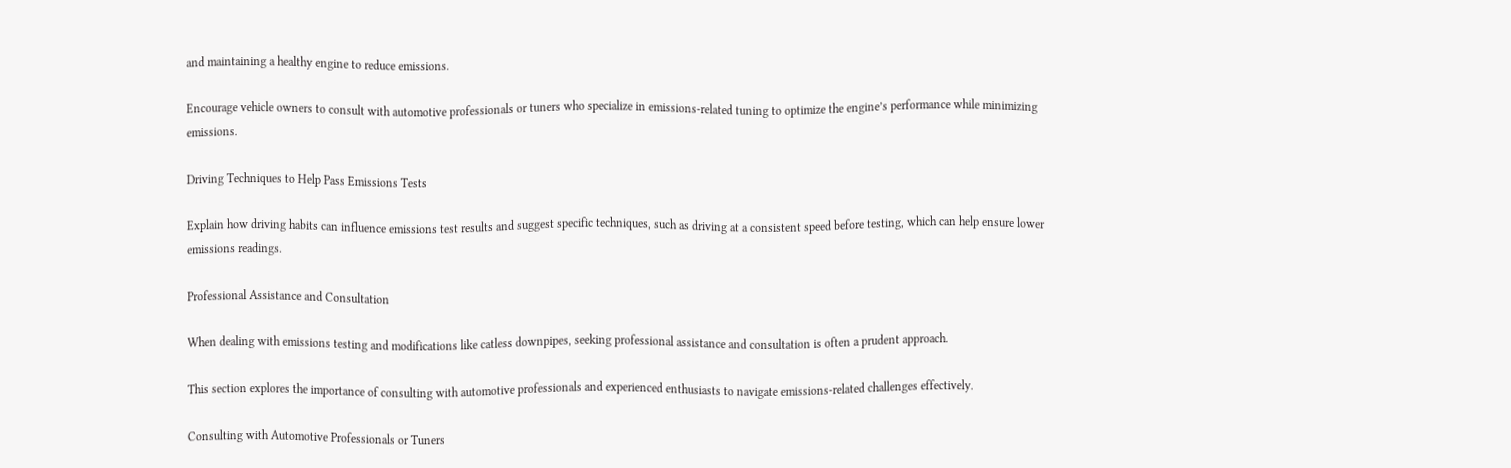and maintaining a healthy engine to reduce emissions.

Encourage vehicle owners to consult with automotive professionals or tuners who specialize in emissions-related tuning to optimize the engine’s performance while minimizing emissions.

Driving Techniques to Help Pass Emissions Tests

Explain how driving habits can influence emissions test results and suggest specific techniques, such as driving at a consistent speed before testing, which can help ensure lower emissions readings.

Professional Assistance and Consultation

When dealing with emissions testing and modifications like catless downpipes, seeking professional assistance and consultation is often a prudent approach.

This section explores the importance of consulting with automotive professionals and experienced enthusiasts to navigate emissions-related challenges effectively.

Consulting with Automotive Professionals or Tuners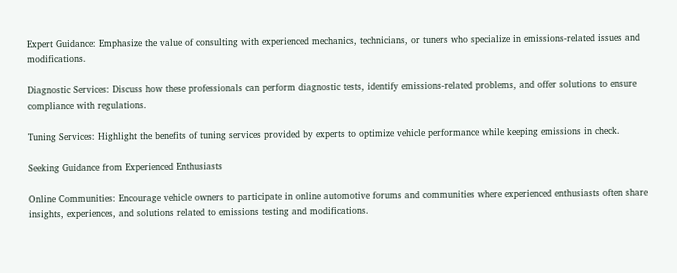Expert Guidance: Emphasize the value of consulting with experienced mechanics, technicians, or tuners who specialize in emissions-related issues and modifications.

Diagnostic Services: Discuss how these professionals can perform diagnostic tests, identify emissions-related problems, and offer solutions to ensure compliance with regulations.

Tuning Services: Highlight the benefits of tuning services provided by experts to optimize vehicle performance while keeping emissions in check.

Seeking Guidance from Experienced Enthusiasts

Online Communities: Encourage vehicle owners to participate in online automotive forums and communities where experienced enthusiasts often share insights, experiences, and solutions related to emissions testing and modifications.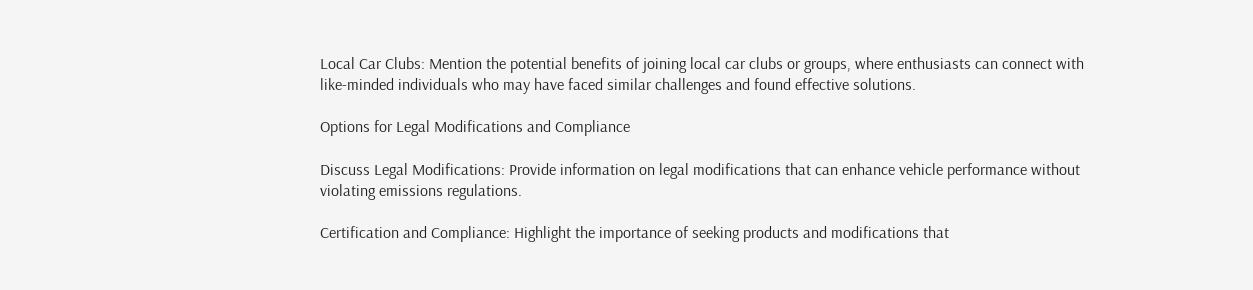Local Car Clubs: Mention the potential benefits of joining local car clubs or groups, where enthusiasts can connect with like-minded individuals who may have faced similar challenges and found effective solutions.

Options for Legal Modifications and Compliance

Discuss Legal Modifications: Provide information on legal modifications that can enhance vehicle performance without violating emissions regulations.

Certification and Compliance: Highlight the importance of seeking products and modifications that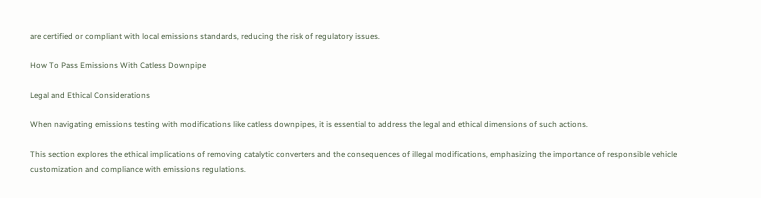are certified or compliant with local emissions standards, reducing the risk of regulatory issues.

How To Pass Emissions With Catless Downpipe

Legal and Ethical Considerations

When navigating emissions testing with modifications like catless downpipes, it is essential to address the legal and ethical dimensions of such actions.

This section explores the ethical implications of removing catalytic converters and the consequences of illegal modifications, emphasizing the importance of responsible vehicle customization and compliance with emissions regulations.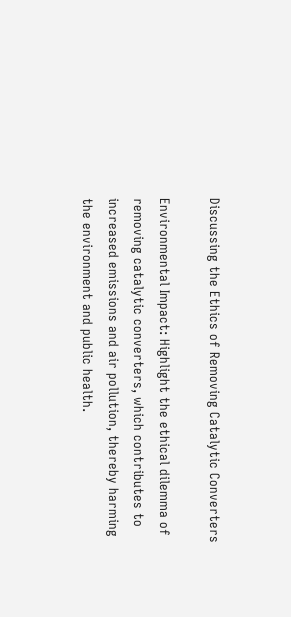Discussing the Ethics of Removing Catalytic Converters

Environmental Impact: Highlight the ethical dilemma of removing catalytic converters, which contributes to increased emissions and air pollution, thereby harming the environment and public health.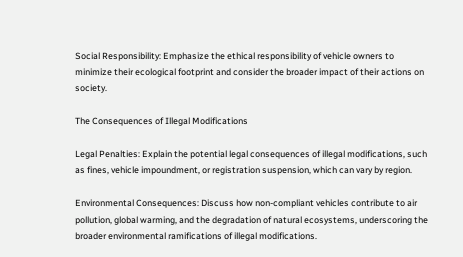Social Responsibility: Emphasize the ethical responsibility of vehicle owners to minimize their ecological footprint and consider the broader impact of their actions on society.

The Consequences of Illegal Modifications

Legal Penalties: Explain the potential legal consequences of illegal modifications, such as fines, vehicle impoundment, or registration suspension, which can vary by region.

Environmental Consequences: Discuss how non-compliant vehicles contribute to air pollution, global warming, and the degradation of natural ecosystems, underscoring the broader environmental ramifications of illegal modifications.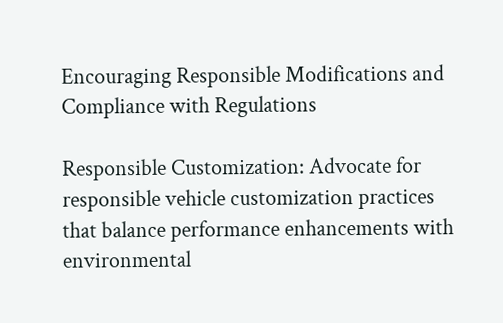Encouraging Responsible Modifications and Compliance with Regulations

Responsible Customization: Advocate for responsible vehicle customization practices that balance performance enhancements with environmental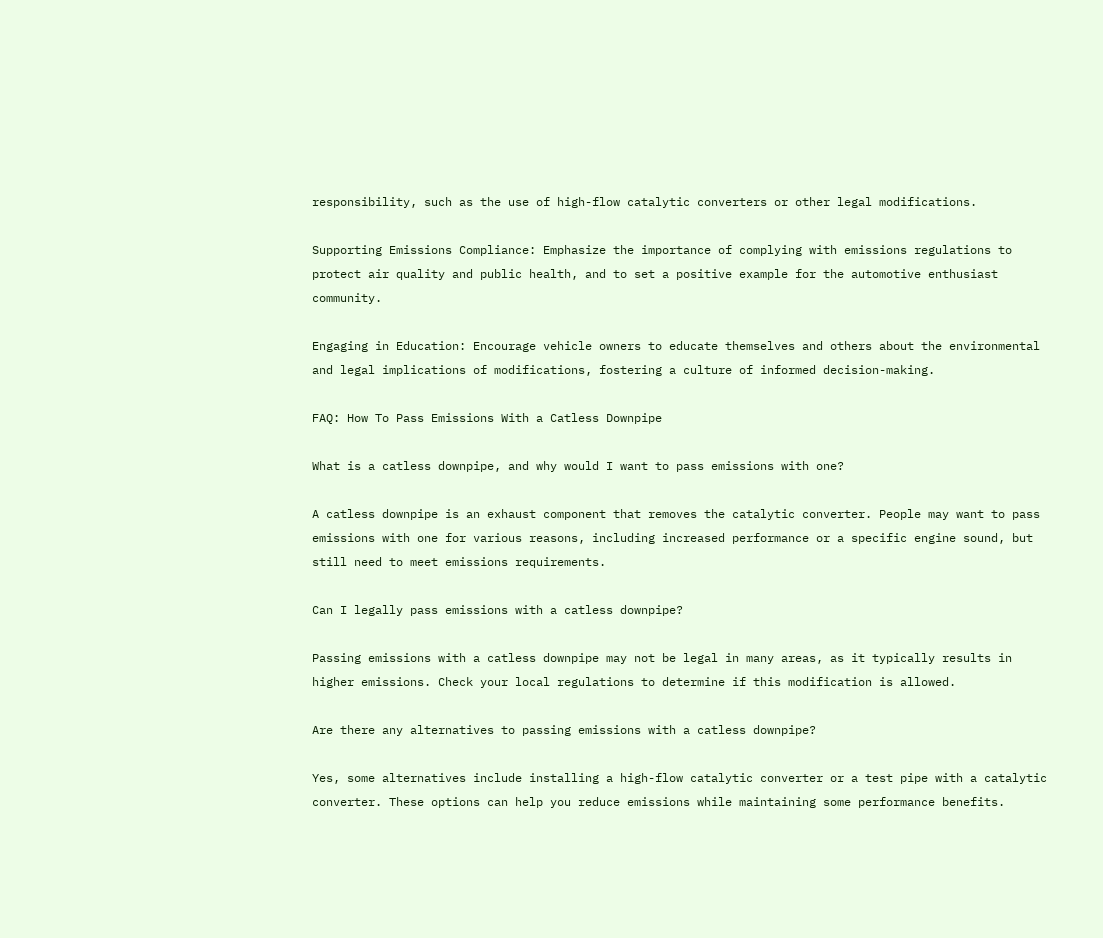responsibility, such as the use of high-flow catalytic converters or other legal modifications.

Supporting Emissions Compliance: Emphasize the importance of complying with emissions regulations to protect air quality and public health, and to set a positive example for the automotive enthusiast community.

Engaging in Education: Encourage vehicle owners to educate themselves and others about the environmental and legal implications of modifications, fostering a culture of informed decision-making.

FAQ: How To Pass Emissions With a Catless Downpipe

What is a catless downpipe, and why would I want to pass emissions with one?

A catless downpipe is an exhaust component that removes the catalytic converter. People may want to pass emissions with one for various reasons, including increased performance or a specific engine sound, but still need to meet emissions requirements.

Can I legally pass emissions with a catless downpipe?

Passing emissions with a catless downpipe may not be legal in many areas, as it typically results in higher emissions. Check your local regulations to determine if this modification is allowed.

Are there any alternatives to passing emissions with a catless downpipe?

Yes, some alternatives include installing a high-flow catalytic converter or a test pipe with a catalytic converter. These options can help you reduce emissions while maintaining some performance benefits.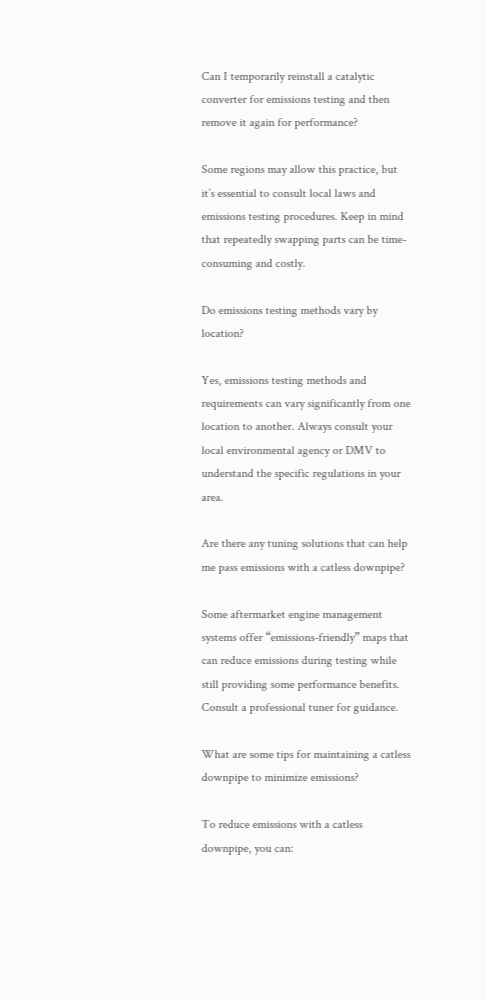Can I temporarily reinstall a catalytic converter for emissions testing and then remove it again for performance?

Some regions may allow this practice, but it’s essential to consult local laws and emissions testing procedures. Keep in mind that repeatedly swapping parts can be time-consuming and costly.

Do emissions testing methods vary by location?

Yes, emissions testing methods and requirements can vary significantly from one location to another. Always consult your local environmental agency or DMV to understand the specific regulations in your area.

Are there any tuning solutions that can help me pass emissions with a catless downpipe?

Some aftermarket engine management systems offer “emissions-friendly” maps that can reduce emissions during testing while still providing some performance benefits. Consult a professional tuner for guidance.

What are some tips for maintaining a catless downpipe to minimize emissions?

To reduce emissions with a catless downpipe, you can: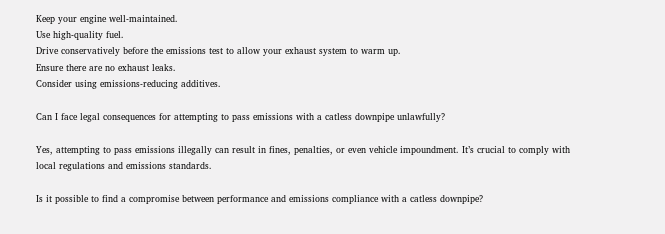Keep your engine well-maintained.
Use high-quality fuel.
Drive conservatively before the emissions test to allow your exhaust system to warm up.
Ensure there are no exhaust leaks.
Consider using emissions-reducing additives.

Can I face legal consequences for attempting to pass emissions with a catless downpipe unlawfully?

Yes, attempting to pass emissions illegally can result in fines, penalties, or even vehicle impoundment. It’s crucial to comply with local regulations and emissions standards.

Is it possible to find a compromise between performance and emissions compliance with a catless downpipe?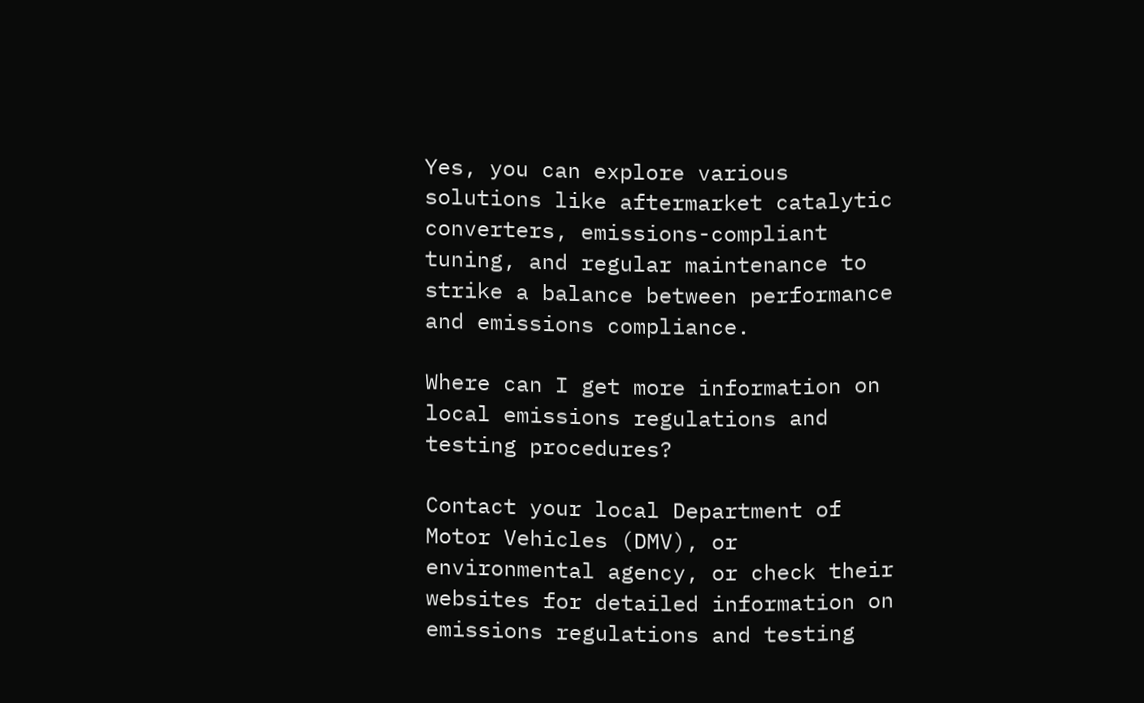Yes, you can explore various solutions like aftermarket catalytic converters, emissions-compliant tuning, and regular maintenance to strike a balance between performance and emissions compliance.

Where can I get more information on local emissions regulations and testing procedures?

Contact your local Department of Motor Vehicles (DMV), or environmental agency, or check their websites for detailed information on emissions regulations and testing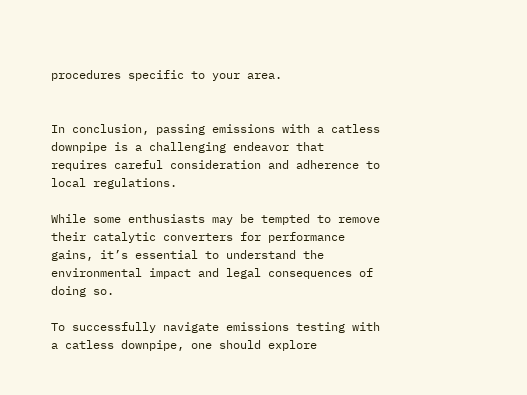procedures specific to your area.


In conclusion, passing emissions with a catless downpipe is a challenging endeavor that requires careful consideration and adherence to local regulations.

While some enthusiasts may be tempted to remove their catalytic converters for performance gains, it’s essential to understand the environmental impact and legal consequences of doing so.

To successfully navigate emissions testing with a catless downpipe, one should explore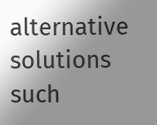alternative solutions such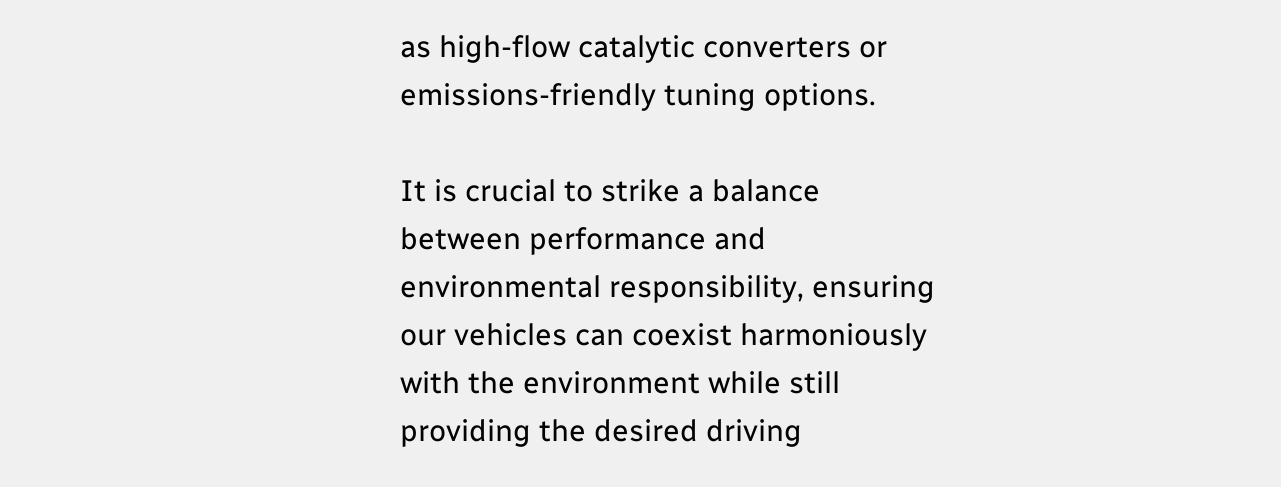as high-flow catalytic converters or emissions-friendly tuning options.

It is crucial to strike a balance between performance and environmental responsibility, ensuring our vehicles can coexist harmoniously with the environment while still providing the desired driving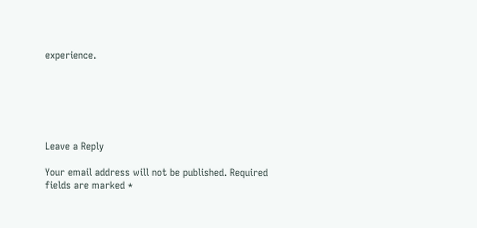experience.






Leave a Reply

Your email address will not be published. Required fields are marked *